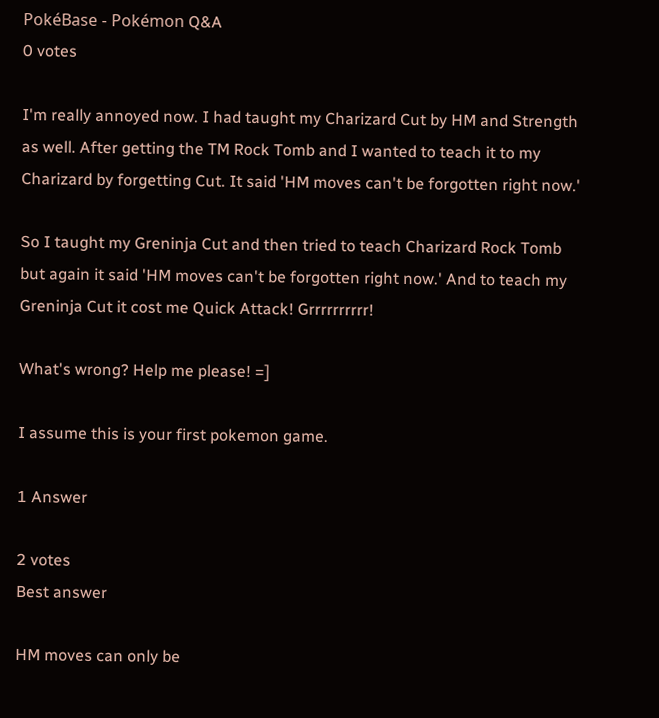PokéBase - Pokémon Q&A
0 votes

I'm really annoyed now. I had taught my Charizard Cut by HM and Strength as well. After getting the TM Rock Tomb and I wanted to teach it to my Charizard by forgetting Cut. It said 'HM moves can't be forgotten right now.'

So I taught my Greninja Cut and then tried to teach Charizard Rock Tomb but again it said 'HM moves can't be forgotten right now.' And to teach my Greninja Cut it cost me Quick Attack! Grrrrrrrrrr!

What's wrong? Help me please! =]

I assume this is your first pokemon game.

1 Answer

2 votes
Best answer

HM moves can only be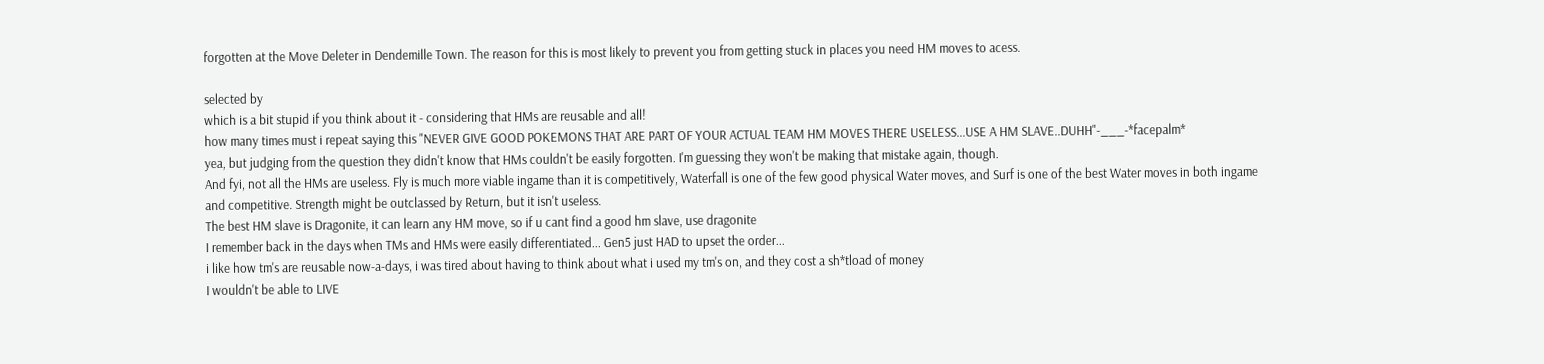forgotten at the Move Deleter in Dendemille Town. The reason for this is most likely to prevent you from getting stuck in places you need HM moves to acess.

selected by
which is a bit stupid if you think about it - considering that HMs are reusable and all!
how many times must i repeat saying this "NEVER GIVE GOOD POKEMONS THAT ARE PART OF YOUR ACTUAL TEAM HM MOVES THERE USELESS...USE A HM SLAVE..DUHH"-___-*facepalm*
yea, but judging from the question they didn't know that HMs couldn't be easily forgotten. I'm guessing they won't be making that mistake again, though.
And fyi, not all the HMs are useless. Fly is much more viable ingame than it is competitively, Waterfall is one of the few good physical Water moves, and Surf is one of the best Water moves in both ingame and competitive. Strength might be outclassed by Return, but it isn't useless.
The best HM slave is Dragonite, it can learn any HM move, so if u cant find a good hm slave, use dragonite
I remember back in the days when TMs and HMs were easily differentiated... Gen5 just HAD to upset the order...
i like how tm's are reusable now-a-days, i was tired about having to think about what i used my tm's on, and they cost a sh*tload of money
I wouldn't be able to LIVE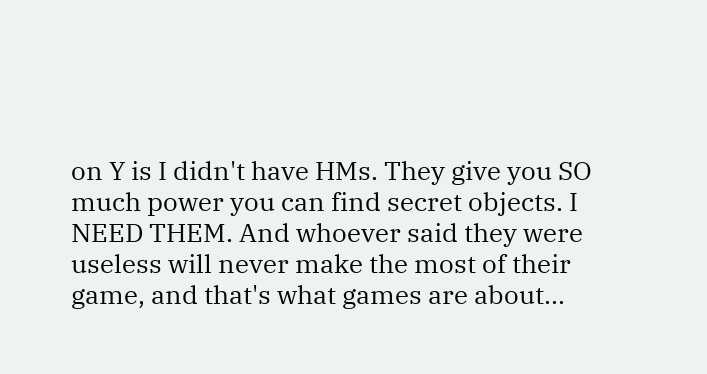on Y is I didn't have HMs. They give you SO much power you can find secret objects. I NEED THEM. And whoever said they were useless will never make the most of their game, and that's what games are about...